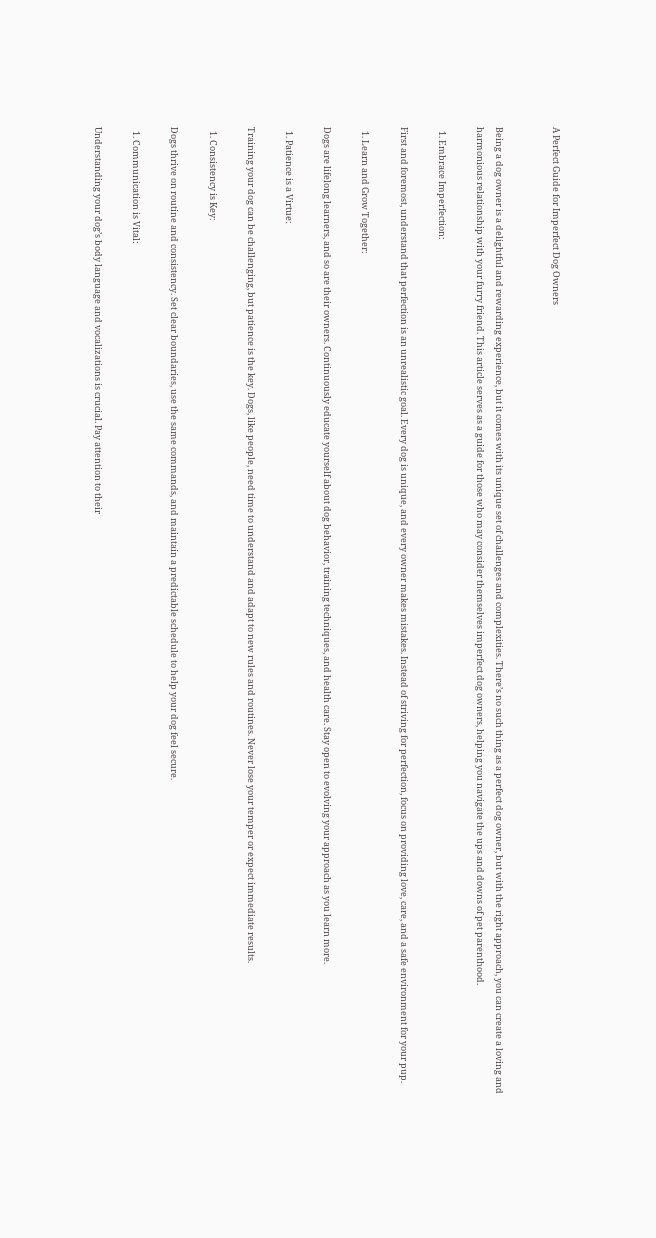A Perfect Guide for Imperfect Dog Owners


Being a dog owner is a delightful and rewarding experience, but it comes with its unique set of challenges and complexities. There’s no such thing as a perfect dog owner, but with the right approach, you can create a loving and harmonious relationship with your furry friend. This article serves as a guide for those who may consider themselves imperfect dog owners, helping you navigate the ups and downs of pet parenthood.

  1. Embrace Imperfection:

First and foremost, understand that perfection is an unrealistic goal. Every dog is unique, and every owner makes mistakes. Instead of striving for perfection, focus on providing love, care, and a safe environment for your pup.

  1. Learn and Grow Together:

Dogs are lifelong learners, and so are their owners. Continuously educate yourself about dog behavior, training techniques, and health care. Stay open to evolving your approach as you learn more.

  1. Patience is a Virtue:

Training your dog can be challenging, but patience is the key. Dogs, like people, need time to understand and adapt to new rules and routines. Never lose your temper or expect immediate results.

  1. Consistency is Key:

Dogs thrive on routine and consistency. Set clear boundaries, use the same commands, and maintain a predictable schedule to help your dog feel secure.

  1. Communication is Vital:

Understanding your dog’s body language and vocalizations is crucial. Pay attention to their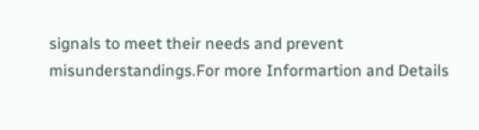signals to meet their needs and prevent misunderstandings.For more Informartion and Details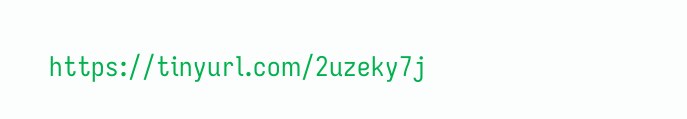https://tinyurl.com/2uzeky7j